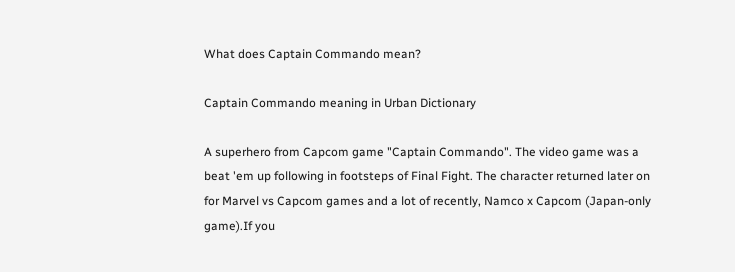What does Captain Commando mean?

Captain Commando meaning in Urban Dictionary

A superhero from Capcom game "Captain Commando". The video game was a beat 'em up following in footsteps of Final Fight. The character returned later on for Marvel vs Capcom games and a lot of recently, Namco x Capcom (Japan-only game).If you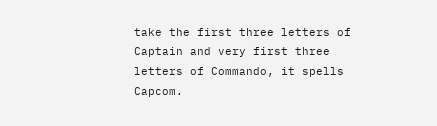take the first three letters of Captain and very first three letters of Commando, it spells Capcom.